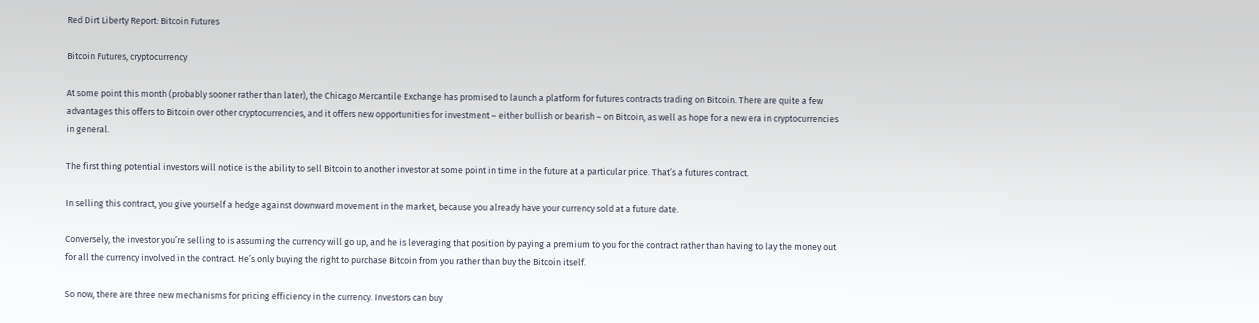Red Dirt Liberty Report: Bitcoin Futures

Bitcoin Futures, cryptocurrency

At some point this month (probably sooner rather than later), the Chicago Mercantile Exchange has promised to launch a platform for futures contracts trading on Bitcoin. There are quite a few advantages this offers to Bitcoin over other cryptocurrencies, and it offers new opportunities for investment – either bullish or bearish – on Bitcoin, as well as hope for a new era in cryptocurrencies in general.

The first thing potential investors will notice is the ability to sell Bitcoin to another investor at some point in time in the future at a particular price. That’s a futures contract.

In selling this contract, you give yourself a hedge against downward movement in the market, because you already have your currency sold at a future date.

Conversely, the investor you’re selling to is assuming the currency will go up, and he is leveraging that position by paying a premium to you for the contract rather than having to lay the money out for all the currency involved in the contract. He’s only buying the right to purchase Bitcoin from you rather than buy the Bitcoin itself.

So now, there are three new mechanisms for pricing efficiency in the currency. Investors can buy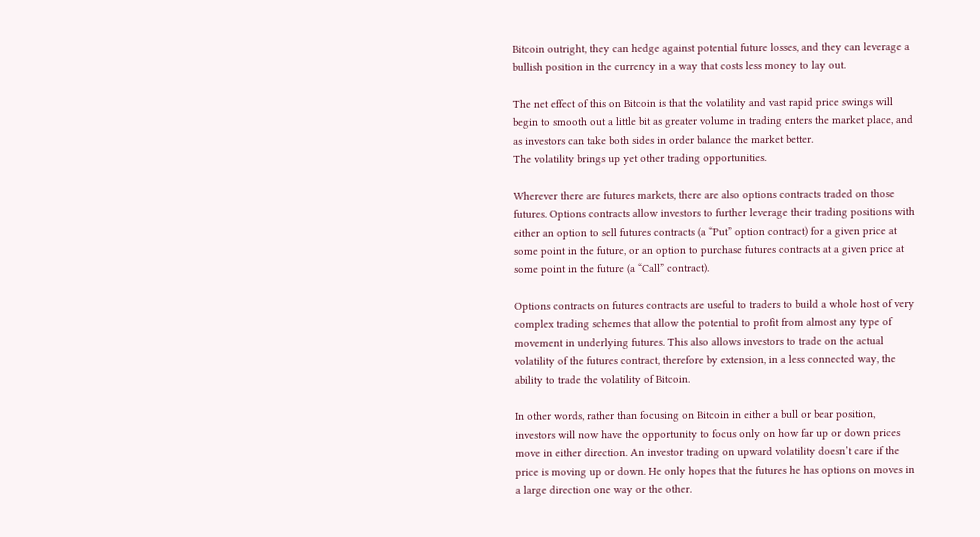Bitcoin outright, they can hedge against potential future losses, and they can leverage a bullish position in the currency in a way that costs less money to lay out.

The net effect of this on Bitcoin is that the volatility and vast rapid price swings will begin to smooth out a little bit as greater volume in trading enters the market place, and as investors can take both sides in order balance the market better.
The volatility brings up yet other trading opportunities.

Wherever there are futures markets, there are also options contracts traded on those futures. Options contracts allow investors to further leverage their trading positions with either an option to sell futures contracts (a “Put” option contract) for a given price at some point in the future, or an option to purchase futures contracts at a given price at some point in the future (a “Call” contract).

Options contracts on futures contracts are useful to traders to build a whole host of very complex trading schemes that allow the potential to profit from almost any type of movement in underlying futures. This also allows investors to trade on the actual volatility of the futures contract, therefore by extension, in a less connected way, the ability to trade the volatility of Bitcoin.

In other words, rather than focusing on Bitcoin in either a bull or bear position, investors will now have the opportunity to focus only on how far up or down prices move in either direction. An investor trading on upward volatility doesn’t care if the price is moving up or down. He only hopes that the futures he has options on moves in a large direction one way or the other.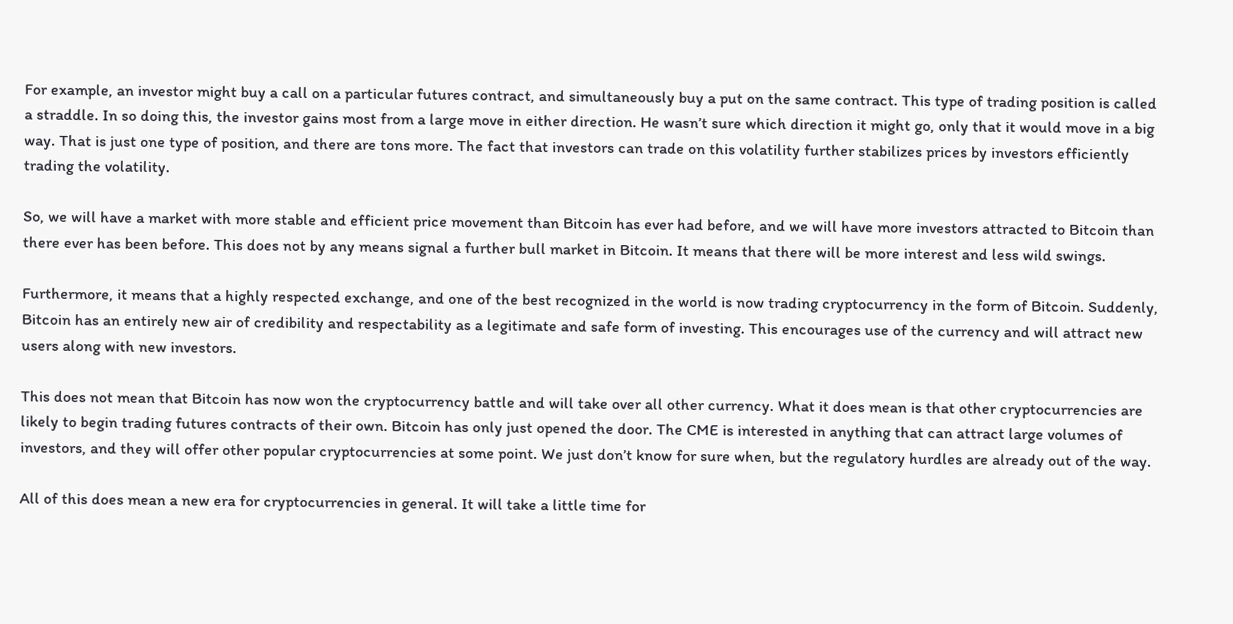For example, an investor might buy a call on a particular futures contract, and simultaneously buy a put on the same contract. This type of trading position is called a straddle. In so doing this, the investor gains most from a large move in either direction. He wasn’t sure which direction it might go, only that it would move in a big way. That is just one type of position, and there are tons more. The fact that investors can trade on this volatility further stabilizes prices by investors efficiently trading the volatility.

So, we will have a market with more stable and efficient price movement than Bitcoin has ever had before, and we will have more investors attracted to Bitcoin than there ever has been before. This does not by any means signal a further bull market in Bitcoin. It means that there will be more interest and less wild swings.

Furthermore, it means that a highly respected exchange, and one of the best recognized in the world is now trading cryptocurrency in the form of Bitcoin. Suddenly, Bitcoin has an entirely new air of credibility and respectability as a legitimate and safe form of investing. This encourages use of the currency and will attract new users along with new investors.

This does not mean that Bitcoin has now won the cryptocurrency battle and will take over all other currency. What it does mean is that other cryptocurrencies are likely to begin trading futures contracts of their own. Bitcoin has only just opened the door. The CME is interested in anything that can attract large volumes of investors, and they will offer other popular cryptocurrencies at some point. We just don’t know for sure when, but the regulatory hurdles are already out of the way.

All of this does mean a new era for cryptocurrencies in general. It will take a little time for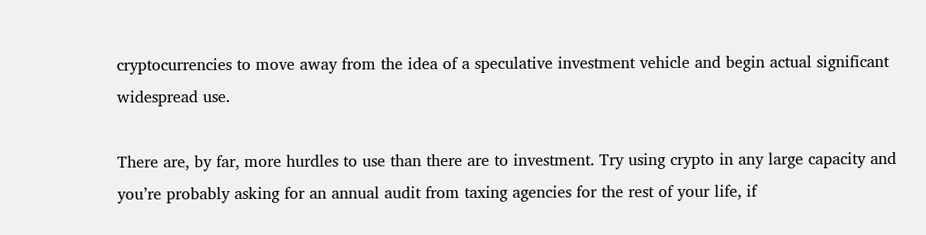cryptocurrencies to move away from the idea of a speculative investment vehicle and begin actual significant widespread use.

There are, by far, more hurdles to use than there are to investment. Try using crypto in any large capacity and you’re probably asking for an annual audit from taxing agencies for the rest of your life, if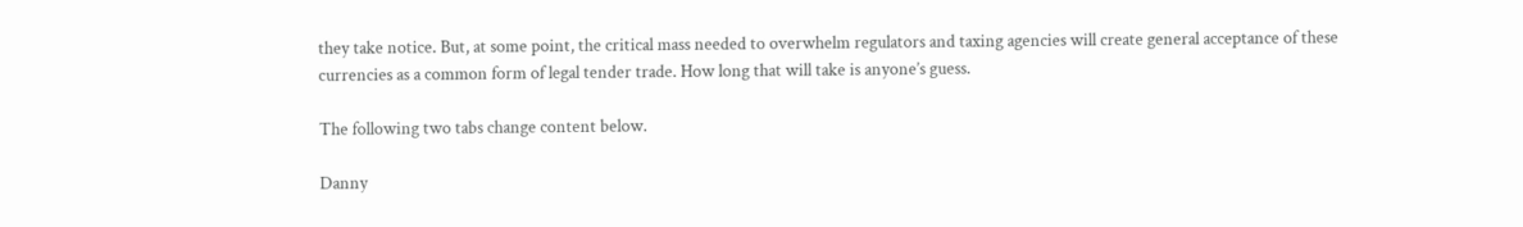they take notice. But, at some point, the critical mass needed to overwhelm regulators and taxing agencies will create general acceptance of these currencies as a common form of legal tender trade. How long that will take is anyone’s guess.

The following two tabs change content below.

Danny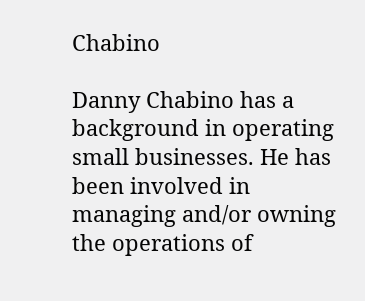Chabino

Danny Chabino has a background in operating small businesses. He has been involved in managing and/or owning the operations of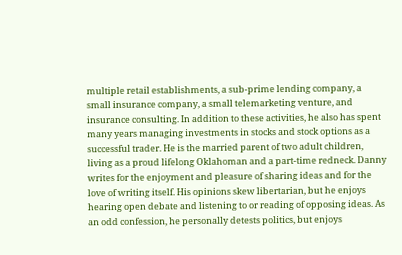multiple retail establishments, a sub-prime lending company, a small insurance company, a small telemarketing venture, and insurance consulting. In addition to these activities, he also has spent many years managing investments in stocks and stock options as a successful trader. He is the married parent of two adult children, living as a proud lifelong Oklahoman and a part-time redneck. Danny writes for the enjoyment and pleasure of sharing ideas and for the love of writing itself. His opinions skew libertarian, but he enjoys hearing open debate and listening to or reading of opposing ideas. As an odd confession, he personally detests politics, but enjoys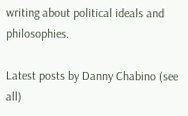writing about political ideals and philosophies.

Latest posts by Danny Chabino (see all)